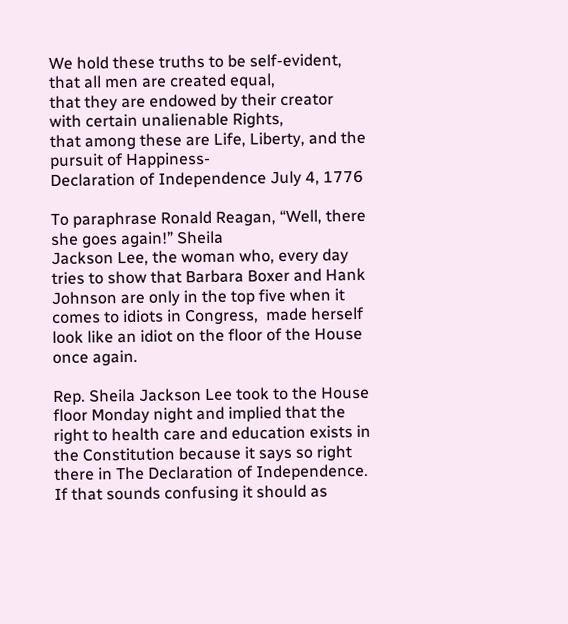We hold these truths to be self-evident, that all men are created equal,
that they are endowed by their creator with certain unalienable Rights,
that among these are Life, Liberty, and the pursuit of Happiness-
Declaration of Independence July 4, 1776

To paraphrase Ronald Reagan, “Well, there she goes again!” Sheila
Jackson Lee, the woman who, every day tries to show that Barbara Boxer and Hank Johnson are only in the top five when it comes to idiots in Congress,  made herself look like an idiot on the floor of the House once again.

Rep. Sheila Jackson Lee took to the House floor Monday night and implied that the right to health care and education exists in the Constitution because it says so right there in The Declaration of Independence. If that sounds confusing it should as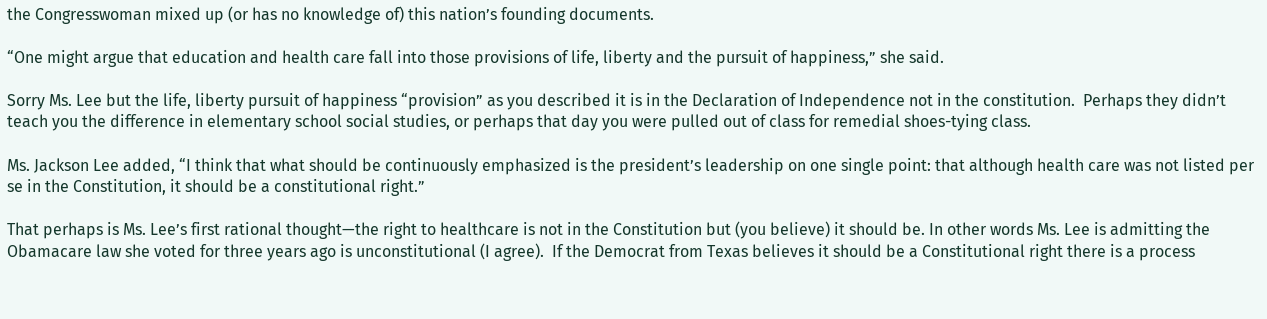the Congresswoman mixed up (or has no knowledge of) this nation’s founding documents.

“One might argue that education and health care fall into those provisions of life, liberty and the pursuit of happiness,” she said.

Sorry Ms. Lee but the life, liberty pursuit of happiness “provision” as you described it is in the Declaration of Independence not in the constitution.  Perhaps they didn’t teach you the difference in elementary school social studies, or perhaps that day you were pulled out of class for remedial shoes-tying class.

Ms. Jackson Lee added, “I think that what should be continuously emphasized is the president’s leadership on one single point: that although health care was not listed per se in the Constitution, it should be a constitutional right.”

That perhaps is Ms. Lee’s first rational thought—the right to healthcare is not in the Constitution but (you believe) it should be. In other words Ms. Lee is admitting the Obamacare law she voted for three years ago is unconstitutional (I agree).  If the Democrat from Texas believes it should be a Constitutional right there is a process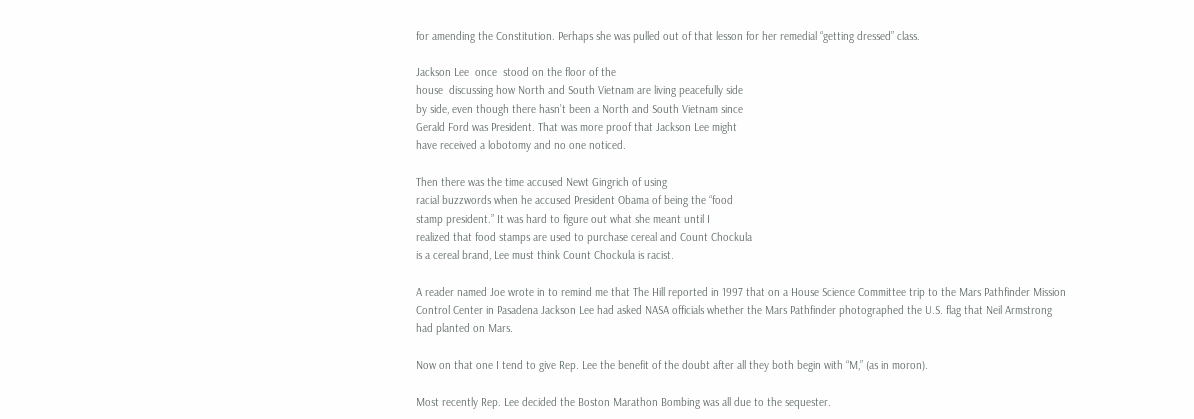for amending the Constitution. Perhaps she was pulled out of that lesson for her remedial “getting dressed” class.

Jackson Lee  once  stood on the floor of the
house  discussing how North and South Vietnam are living peacefully side
by side, even though there hasn’t been a North and South Vietnam since
Gerald Ford was President. That was more proof that Jackson Lee might
have received a lobotomy and no one noticed.

Then there was the time accused Newt Gingrich of using
racial buzzwords when he accused President Obama of being the “food
stamp president.” It was hard to figure out what she meant until I
realized that food stamps are used to purchase cereal and Count Chockula
is a cereal brand, Lee must think Count Chockula is racist.

A reader named Joe wrote in to remind me that The Hill reported in 1997 that on a House Science Committee trip to the Mars Pathfinder Mission Control Center in Pasadena Jackson Lee had asked NASA officials whether the Mars Pathfinder photographed the U.S. flag that Neil Armstrong
had planted on Mars.

Now on that one I tend to give Rep. Lee the benefit of the doubt after all they both begin with “M,” (as in moron).

Most recently Rep. Lee decided the Boston Marathon Bombing was all due to the sequester.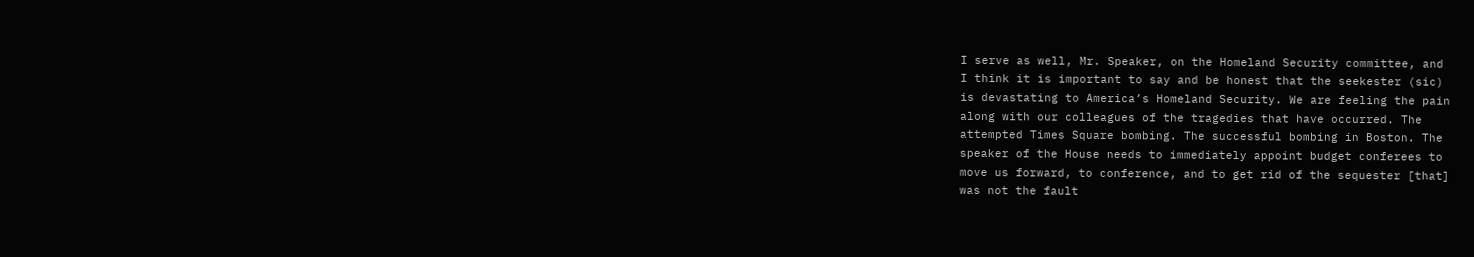I serve as well, Mr. Speaker, on the Homeland Security committee, and
I think it is important to say and be honest that the seekester (sic)
is devastating to America’s Homeland Security. We are feeling the pain
along with our colleagues of the tragedies that have occurred. The
attempted Times Square bombing. The successful bombing in Boston. The
speaker of the House needs to immediately appoint budget conferees to
move us forward, to conference, and to get rid of the sequester [that]
was not the fault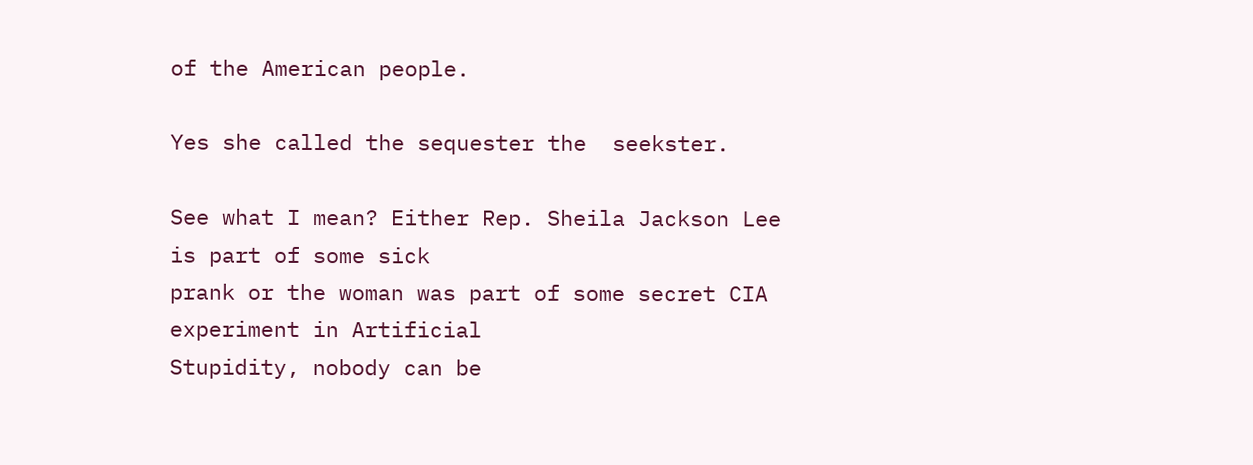of the American people.

Yes she called the sequester the  seekster.

See what I mean? Either Rep. Sheila Jackson Lee is part of some sick
prank or the woman was part of some secret CIA experiment in Artificial
Stupidity, nobody can be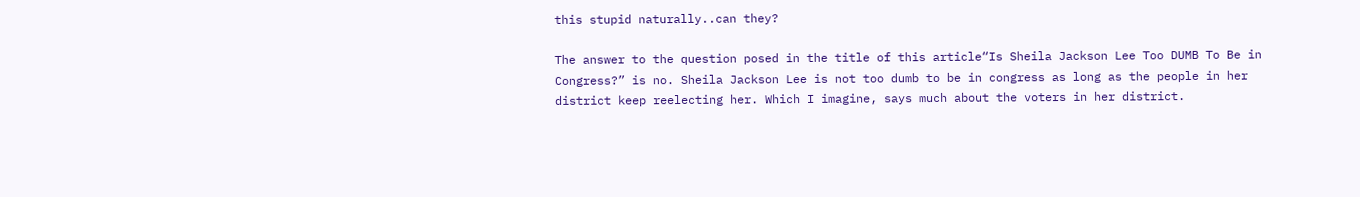this stupid naturally..can they?

The answer to the question posed in the title of this article“Is Sheila Jackson Lee Too DUMB To Be in Congress?” is no. Sheila Jackson Lee is not too dumb to be in congress as long as the people in her district keep reelecting her. Which I imagine, says much about the voters in her district.